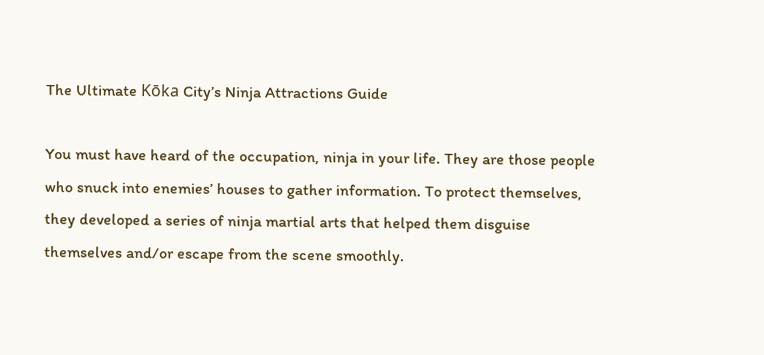The Ultimate Kōka City’s Ninja Attractions Guide

You must have heard of the occupation, ninja in your life. They are those people who snuck into enemies’ houses to gather information. To protect themselves, they developed a series of ninja martial arts that helped them disguise themselves and/or escape from the scene smoothly.